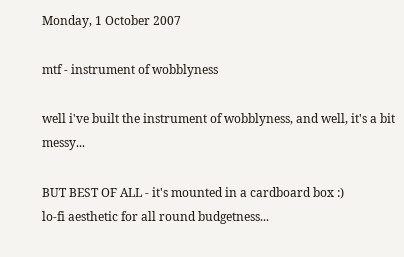Monday, 1 October 2007

mtf - instrument of wobblyness

well i've built the instrument of wobblyness, and well, it's a bit messy...

BUT BEST OF ALL - it's mounted in a cardboard box :)
lo-fi aesthetic for all round budgetness...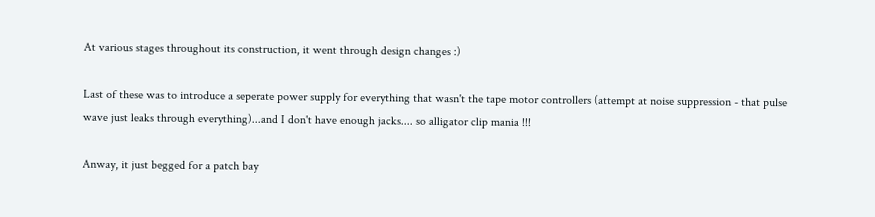At various stages throughout its construction, it went through design changes :)

Last of these was to introduce a seperate power supply for everything that wasn't the tape motor controllers (attempt at noise suppression - that pulse wave just leaks through everything)...and I don't have enough jacks.... so alligator clip mania !!!

Anway, it just begged for a patch bay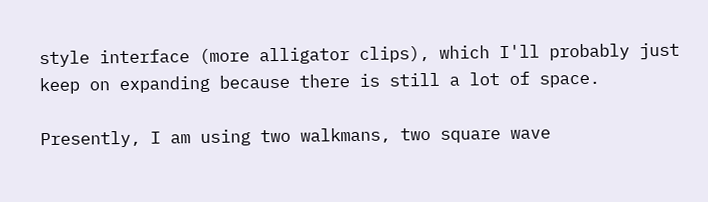style interface (more alligator clips), which I'll probably just keep on expanding because there is still a lot of space.

Presently, I am using two walkmans, two square wave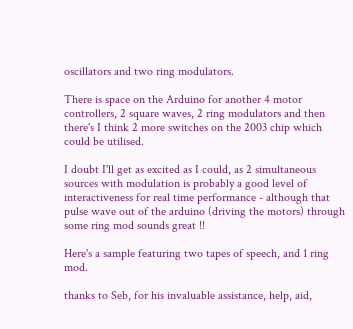oscillators and two ring modulators.

There is space on the Arduino for another 4 motor controllers, 2 square waves, 2 ring modulators and then there's I think 2 more switches on the 2003 chip which could be utilised.

I doubt I'll get as excited as I could, as 2 simultaneous sources with modulation is probably a good level of interactiveness for real time performance - although that pulse wave out of the arduino (driving the motors) through some ring mod sounds great !!

Here's a sample featuring two tapes of speech, and 1 ring mod.

thanks to Seb, for his invaluable assistance, help, aid,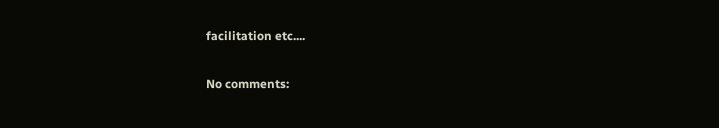facilitation etc....

No comments: